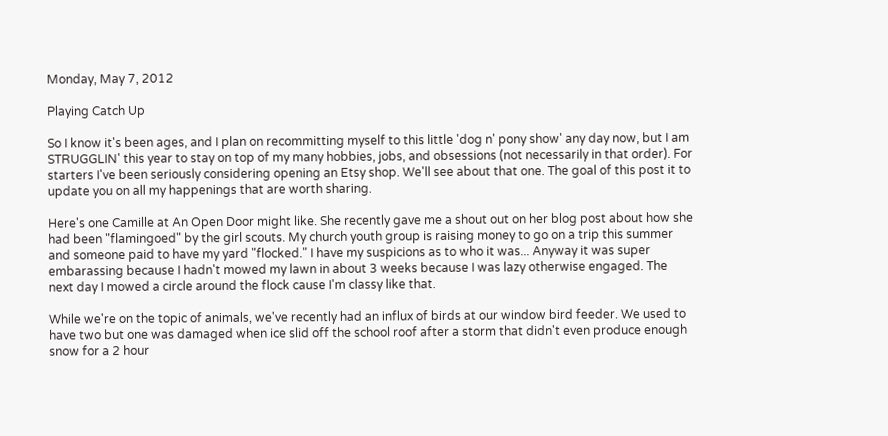Monday, May 7, 2012

Playing Catch Up

So I know it's been ages, and I plan on recommitting myself to this little 'dog n' pony show' any day now, but I am STRUGGLIN' this year to stay on top of my many hobbies, jobs, and obsessions (not necessarily in that order). For starters I've been seriously considering opening an Etsy shop. We'll see about that one. The goal of this post it to update you on all my happenings that are worth sharing.

Here's one Camille at An Open Door might like. She recently gave me a shout out on her blog post about how she had been "flamingoed" by the girl scouts. My church youth group is raising money to go on a trip this summer and someone paid to have my yard "flocked." I have my suspicions as to who it was... Anyway it was super embarassing because I hadn't mowed my lawn in about 3 weeks because I was lazy otherwise engaged. The next day I mowed a circle around the flock cause I'm classy like that.

While we're on the topic of animals, we've recently had an influx of birds at our window bird feeder. We used to have two but one was damaged when ice slid off the school roof after a storm that didn't even produce enough snow for a 2 hour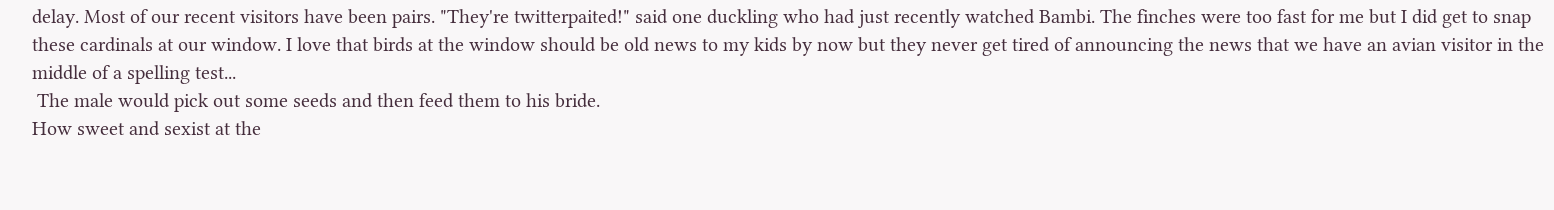delay. Most of our recent visitors have been pairs. "They're twitterpaited!" said one duckling who had just recently watched Bambi. The finches were too fast for me but I did get to snap these cardinals at our window. I love that birds at the window should be old news to my kids by now but they never get tired of announcing the news that we have an avian visitor in the middle of a spelling test...
 The male would pick out some seeds and then feed them to his bride.
How sweet and sexist at the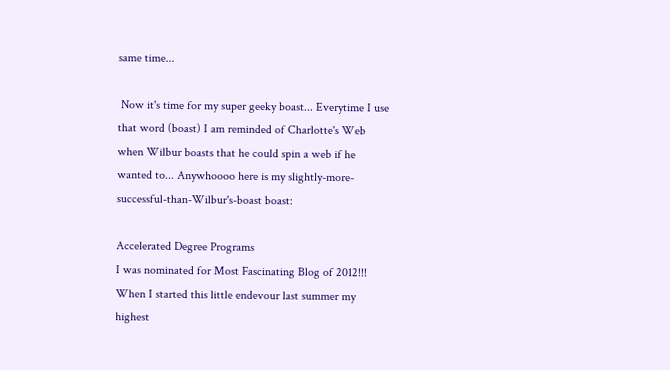same time...

 Now it's time for my super geeky boast... Everytime I use that word (boast) I am reminded of Charlotte's Web when Wilbur boasts that he could spin a web if he wanted to... Anywhoooo here is my slightly-more-successful-than-Wilbur's-boast boast:

Accelerated Degree Programs
I was nominated for Most Fascinating Blog of 2012!!! When I started this little endevour last summer my highest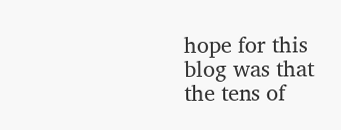hope for this blog was that the tens of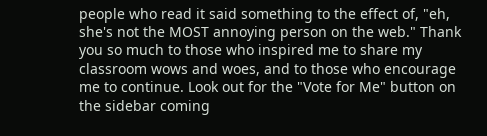people who read it said something to the effect of, "eh, she's not the MOST annoying person on the web." Thank you so much to those who inspired me to share my classroom wows and woes, and to those who encourage me to continue. Look out for the "Vote for Me" button on the sidebar coming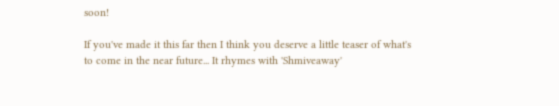soon!

If you've made it this far then I think you deserve a little teaser of what's to come in the near future... It rhymes with 'Shmiveaway'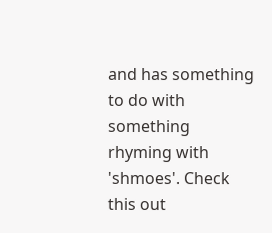and has something to do with something rhyming with 'shmoes'. Check this out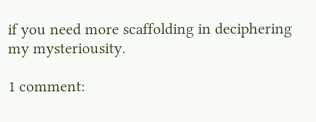if you need more scaffolding in deciphering my mysteriousity.

1 comment: